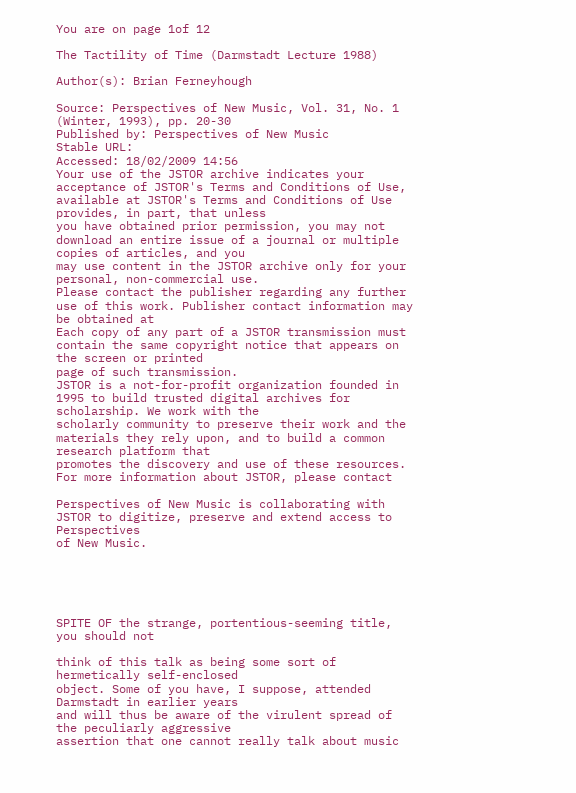You are on page 1of 12

The Tactility of Time (Darmstadt Lecture 1988)

Author(s): Brian Ferneyhough

Source: Perspectives of New Music, Vol. 31, No. 1 (Winter, 1993), pp. 20-30
Published by: Perspectives of New Music
Stable URL:
Accessed: 18/02/2009 14:56
Your use of the JSTOR archive indicates your acceptance of JSTOR's Terms and Conditions of Use, available at JSTOR's Terms and Conditions of Use provides, in part, that unless
you have obtained prior permission, you may not download an entire issue of a journal or multiple copies of articles, and you
may use content in the JSTOR archive only for your personal, non-commercial use.
Please contact the publisher regarding any further use of this work. Publisher contact information may be obtained at
Each copy of any part of a JSTOR transmission must contain the same copyright notice that appears on the screen or printed
page of such transmission.
JSTOR is a not-for-profit organization founded in 1995 to build trusted digital archives for scholarship. We work with the
scholarly community to preserve their work and the materials they rely upon, and to build a common research platform that
promotes the discovery and use of these resources. For more information about JSTOR, please contact

Perspectives of New Music is collaborating with JSTOR to digitize, preserve and extend access to Perspectives
of New Music.





SPITE OF the strange, portentious-seeming title, you should not

think of this talk as being some sort of hermetically self-enclosed
object. Some of you have, I suppose, attended Darmstadt in earlier years
and will thus be aware of the virulent spread of the peculiarly aggressive
assertion that one cannot really talk about music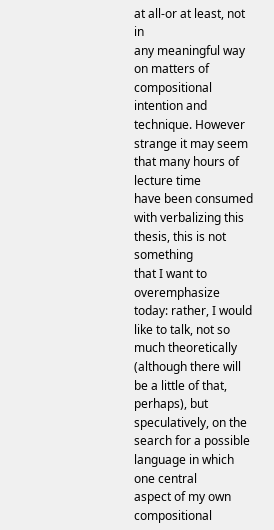at all-or at least, not in
any meaningful way on matters of compositional intention and technique. However strange it may seem that many hours of lecture time
have been consumed with verbalizing this thesis, this is not something
that I want to overemphasize today: rather, I would like to talk, not so
much theoretically (although there will be a little of that, perhaps), but
speculatively, on the search for a possible language in which one central
aspect of my own compositional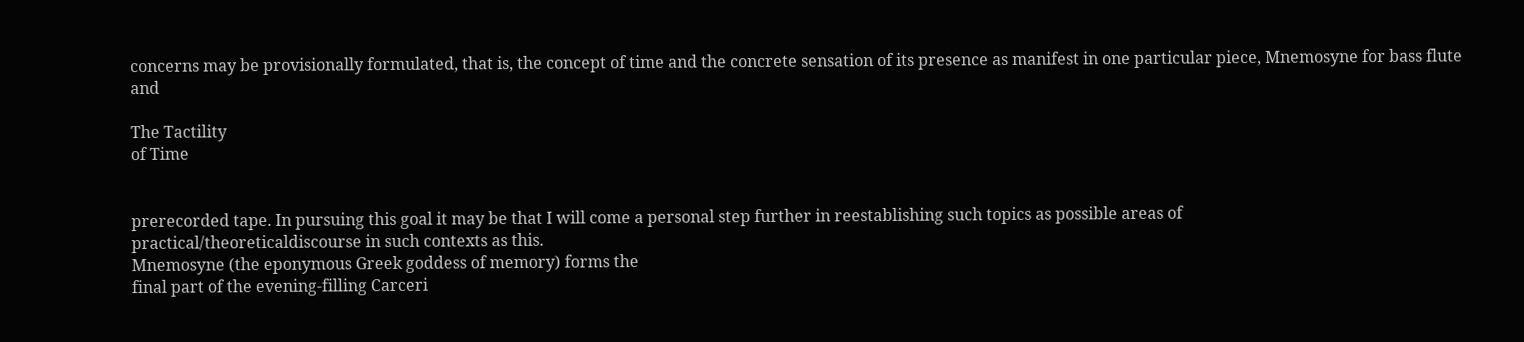concerns may be provisionally formulated, that is, the concept of time and the concrete sensation of its presence as manifest in one particular piece, Mnemosyne for bass flute and

The Tactility
of Time


prerecorded tape. In pursuing this goal it may be that I will come a personal step further in reestablishing such topics as possible areas of
practical/theoreticaldiscourse in such contexts as this.
Mnemosyne (the eponymous Greek goddess of memory) forms the
final part of the evening-filling Carceri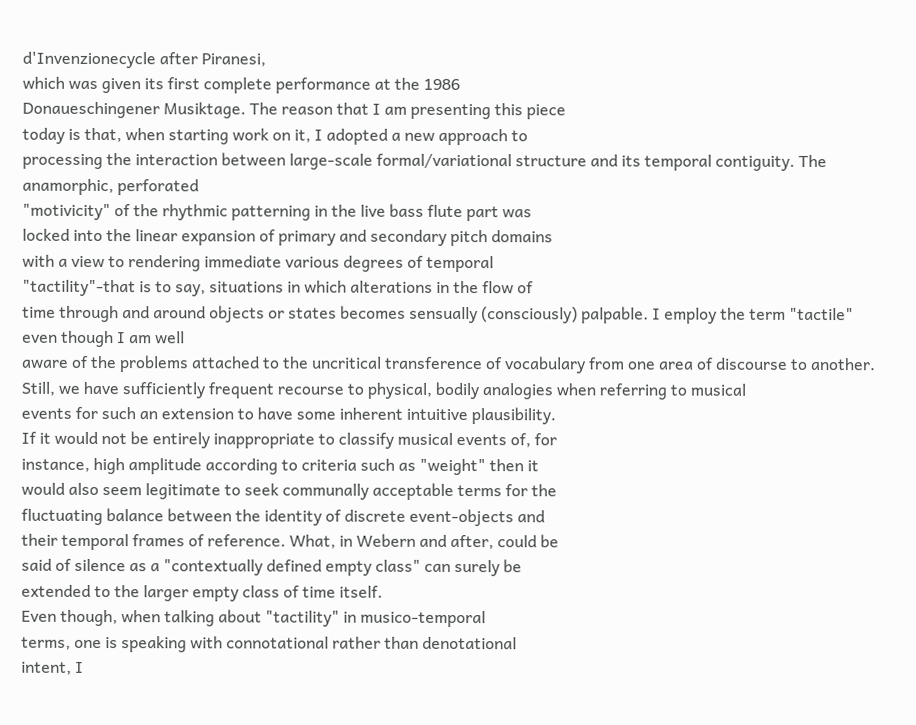d'Invenzionecycle after Piranesi,
which was given its first complete performance at the 1986
Donaueschingener Musiktage. The reason that I am presenting this piece
today is that, when starting work on it, I adopted a new approach to
processing the interaction between large-scale formal/variational structure and its temporal contiguity. The anamorphic, perforated
"motivicity" of the rhythmic patterning in the live bass flute part was
locked into the linear expansion of primary and secondary pitch domains
with a view to rendering immediate various degrees of temporal
"tactility"-that is to say, situations in which alterations in the flow of
time through and around objects or states becomes sensually (consciously) palpable. I employ the term "tactile" even though I am well
aware of the problems attached to the uncritical transference of vocabulary from one area of discourse to another. Still, we have sufficiently frequent recourse to physical, bodily analogies when referring to musical
events for such an extension to have some inherent intuitive plausibility.
If it would not be entirely inappropriate to classify musical events of, for
instance, high amplitude according to criteria such as "weight" then it
would also seem legitimate to seek communally acceptable terms for the
fluctuating balance between the identity of discrete event-objects and
their temporal frames of reference. What, in Webern and after, could be
said of silence as a "contextually defined empty class" can surely be
extended to the larger empty class of time itself.
Even though, when talking about "tactility" in musico-temporal
terms, one is speaking with connotational rather than denotational
intent, I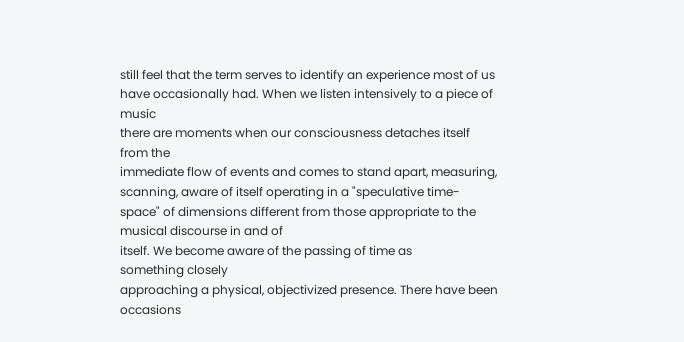still feel that the term serves to identify an experience most of us
have occasionally had. When we listen intensively to a piece of music
there are moments when our consciousness detaches itself from the
immediate flow of events and comes to stand apart, measuring, scanning, aware of itself operating in a "speculative time-space" of dimensions different from those appropriate to the musical discourse in and of
itself. We become aware of the passing of time as
something closely
approaching a physical, objectivized presence. There have been occasions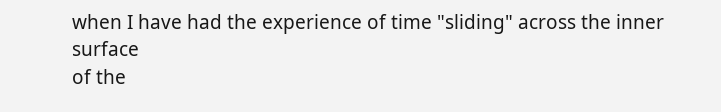when I have had the experience of time "sliding" across the inner surface
of the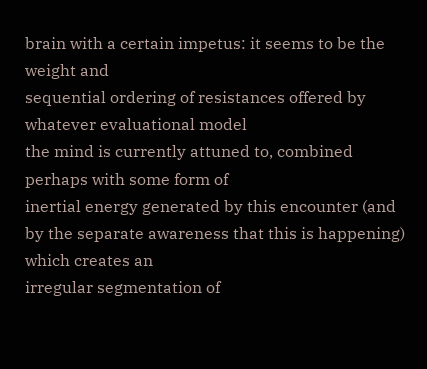brain with a certain impetus: it seems to be the
weight and
sequential ordering of resistances offered by whatever evaluational model
the mind is currently attuned to, combined
perhaps with some form of
inertial energy generated by this encounter (and by the separate awareness that this is happening) which creates an
irregular segmentation of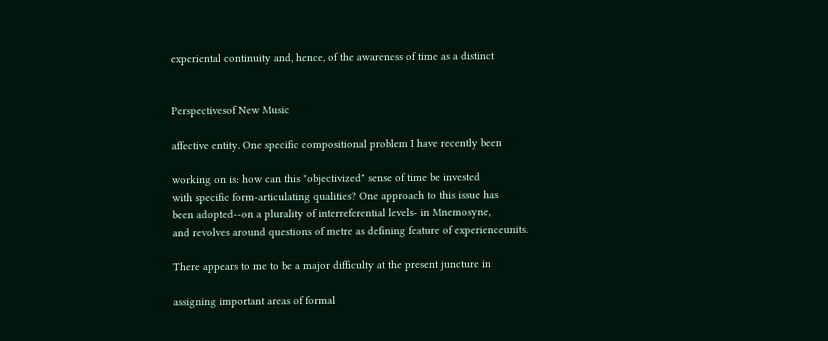experiental continuity and, hence, of the awareness of time as a distinct


Perspectivesof New Music

affective entity. One specific compositional problem I have recently been

working on is: how can this "objectivized" sense of time be invested
with specific form-articulating qualities? One approach to this issue has
been adopted--on a plurality of interreferential levels- in Mnemosyne,
and revolves around questions of metre as defining feature of experienceunits.

There appears to me to be a major difficulty at the present juncture in

assigning important areas of formal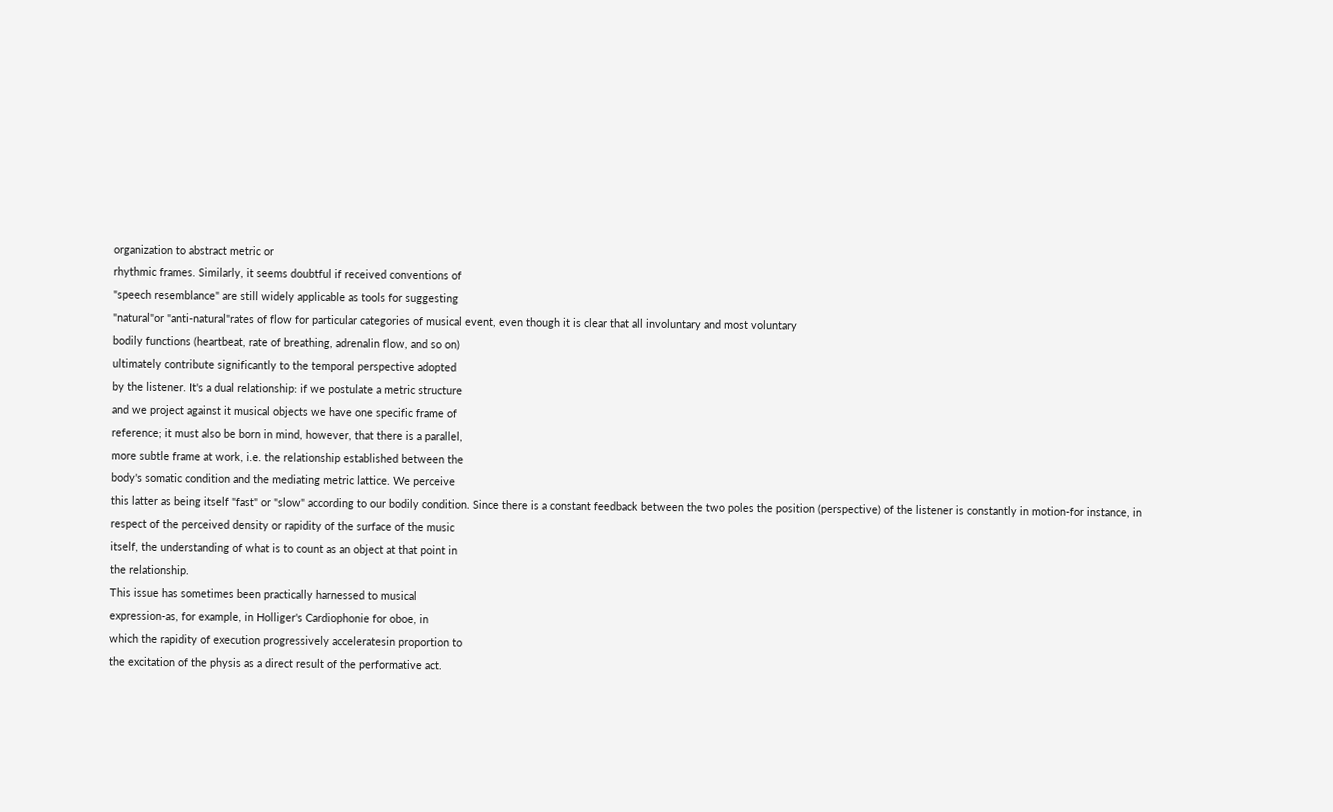organization to abstract metric or
rhythmic frames. Similarly, it seems doubtful if received conventions of
"speech resemblance" are still widely applicable as tools for suggesting
"natural"or "anti-natural"rates of flow for particular categories of musical event, even though it is clear that all involuntary and most voluntary
bodily functions (heartbeat, rate of breathing, adrenalin flow, and so on)
ultimately contribute significantly to the temporal perspective adopted
by the listener. It's a dual relationship: if we postulate a metric structure
and we project against it musical objects we have one specific frame of
reference; it must also be born in mind, however, that there is a parallel,
more subtle frame at work, i.e. the relationship established between the
body's somatic condition and the mediating metric lattice. We perceive
this latter as being itself "fast" or "slow" according to our bodily condition. Since there is a constant feedback between the two poles the position (perspective) of the listener is constantly in motion-for instance, in
respect of the perceived density or rapidity of the surface of the music
itself, the understanding of what is to count as an object at that point in
the relationship.
This issue has sometimes been practically harnessed to musical
expression-as, for example, in Holliger's Cardiophonie for oboe, in
which the rapidity of execution progressively acceleratesin proportion to
the excitation of the physis as a direct result of the performative act.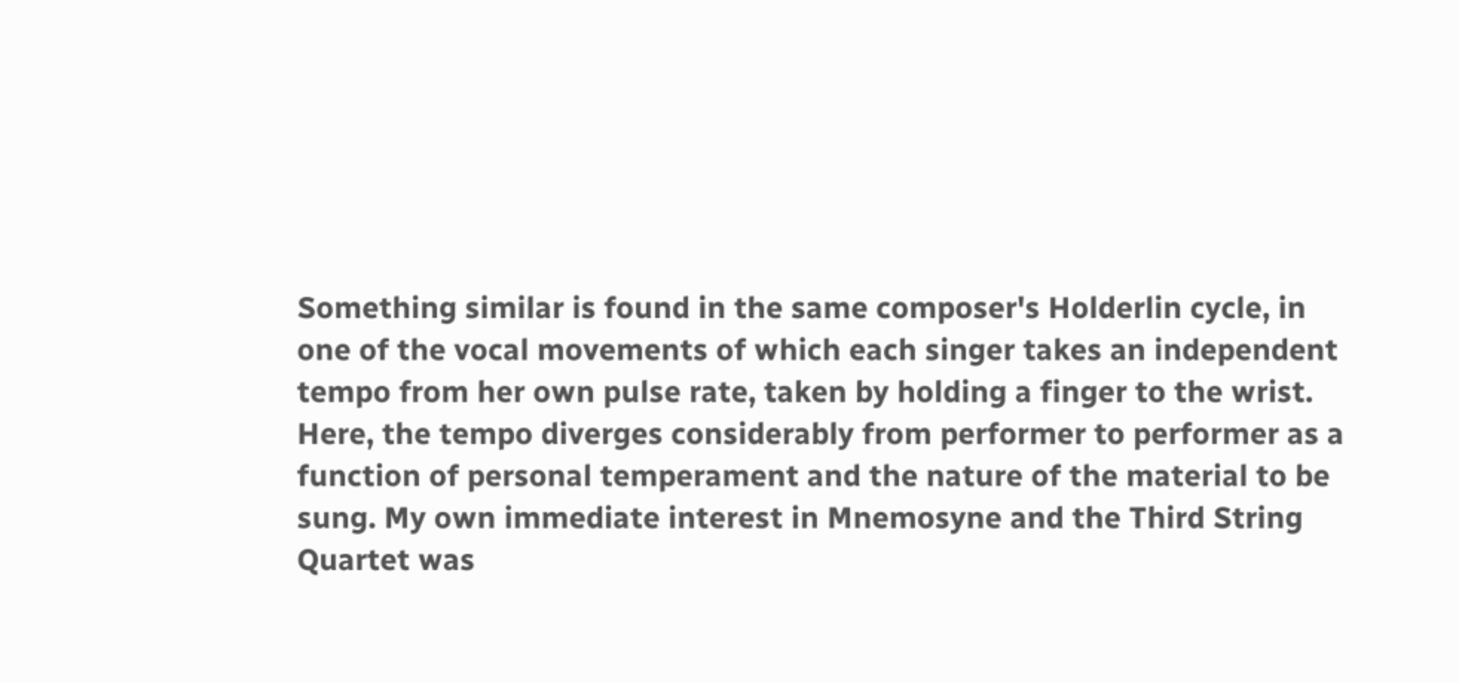Something similar is found in the same composer's Holderlin cycle, in
one of the vocal movements of which each singer takes an independent
tempo from her own pulse rate, taken by holding a finger to the wrist.
Here, the tempo diverges considerably from performer to performer as a
function of personal temperament and the nature of the material to be
sung. My own immediate interest in Mnemosyne and the Third String
Quartet was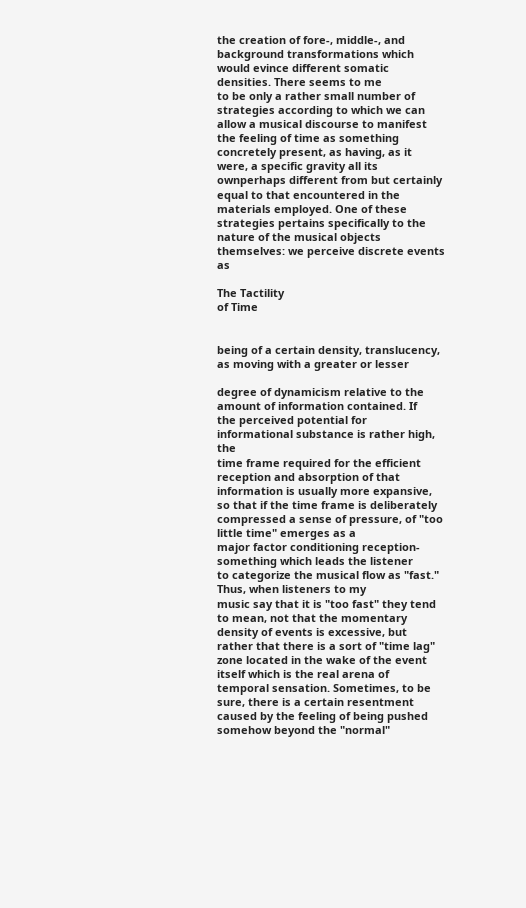the creation of fore-, middle-, and background transformations which would evince different somatic densities. There seems to me
to be only a rather small number of strategies according to which we can
allow a musical discourse to manifest the feeling of time as something
concretely present, as having, as it were, a specific gravity all its ownperhaps different from but certainly equal to that encountered in the
materials employed. One of these strategies pertains specifically to the
nature of the musical objects themselves: we perceive discrete events as

The Tactility
of Time


being of a certain density, translucency, as moving with a greater or lesser

degree of dynamicism relative to the amount of information contained. If
the perceived potential for informational substance is rather high, the
time frame required for the efficient reception and absorption of that
information is usually more expansive, so that if the time frame is deliberately compressed a sense of pressure, of "too little time" emerges as a
major factor conditioning reception-something which leads the listener
to categorize the musical flow as "fast." Thus, when listeners to my
music say that it is "too fast" they tend to mean, not that the momentary
density of events is excessive, but rather that there is a sort of "time lag"
zone located in the wake of the event itself which is the real arena of
temporal sensation. Sometimes, to be sure, there is a certain resentment
caused by the feeling of being pushed somehow beyond the "normal"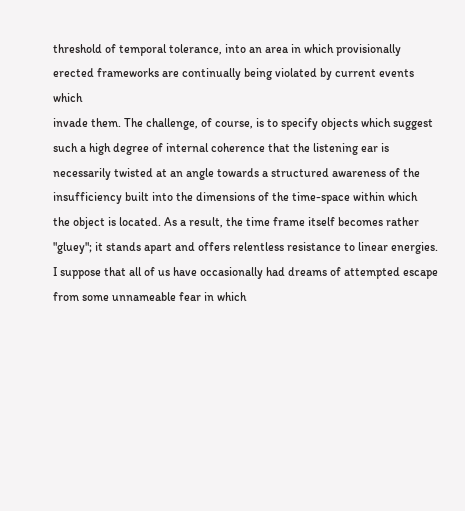threshold of temporal tolerance, into an area in which provisionally erected frameworks are continually being violated by current events which
invade them. The challenge, of course, is to specify objects which suggest such a high degree of internal coherence that the listening ear is necessarily twisted at an angle towards a structured awareness of the
insufficiency built into the dimensions of the time-space within which
the object is located. As a result, the time frame itself becomes rather
"gluey"; it stands apart and offers relentless resistance to linear energies.
I suppose that all of us have occasionally had dreams of attempted escape
from some unnameable fear in which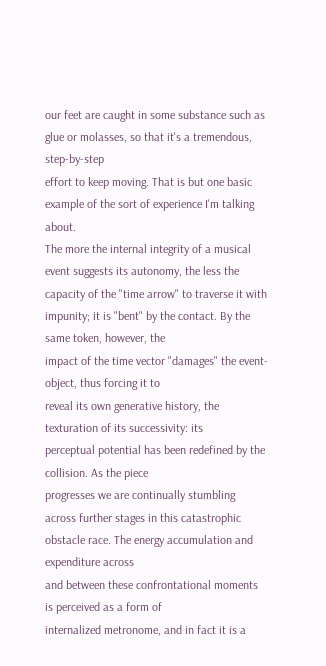our feet are caught in some substance such as glue or molasses, so that it's a tremendous, step-by-step
effort to keep moving. That is but one basic example of the sort of experience I'm talking about.
The more the internal integrity of a musical event suggests its autonomy, the less the capacity of the "time arrow" to traverse it with
impunity; it is "bent" by the contact. By the same token, however, the
impact of the time vector "damages" the event-object, thus forcing it to
reveal its own generative history, the texturation of its successivity: its
perceptual potential has been redefined by the collision. As the piece
progresses we are continually stumbling across further stages in this catastrophic obstacle race. The energy accumulation and expenditure across
and between these confrontational moments is perceived as a form of
internalized metronome, and in fact it is a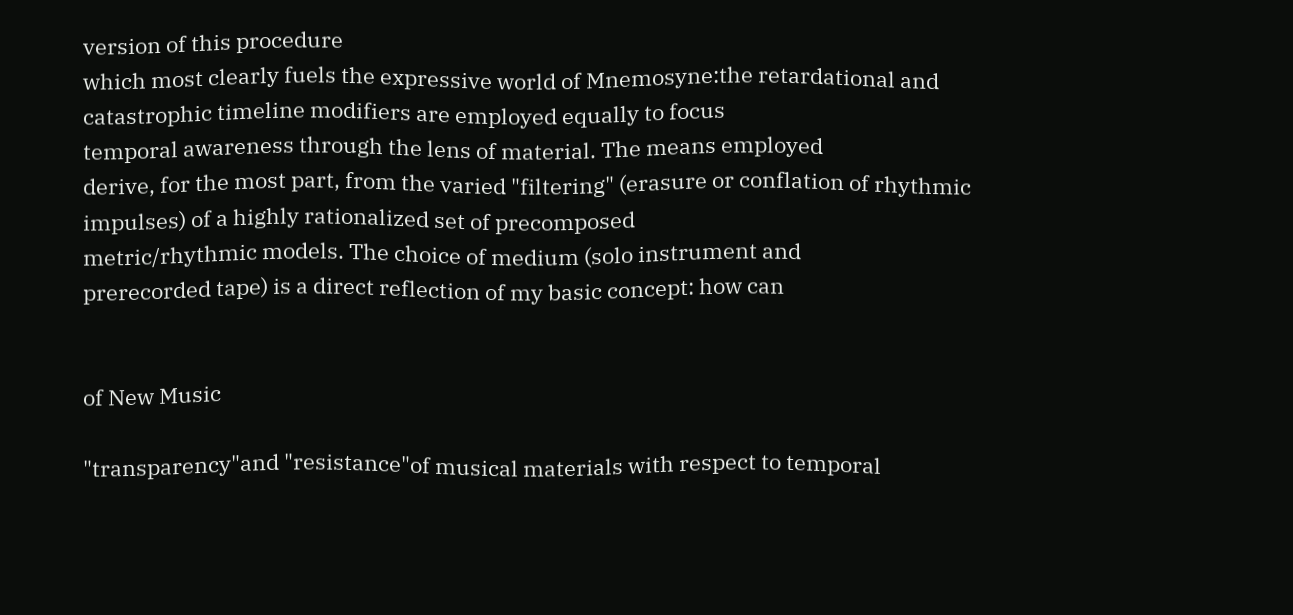version of this procedure
which most clearly fuels the expressive world of Mnemosyne:the retardational and catastrophic timeline modifiers are employed equally to focus
temporal awareness through the lens of material. The means employed
derive, for the most part, from the varied "filtering" (erasure or conflation of rhythmic impulses) of a highly rationalized set of precomposed
metric/rhythmic models. The choice of medium (solo instrument and
prerecorded tape) is a direct reflection of my basic concept: how can


of New Music

"transparency"and "resistance"of musical materials with respect to temporal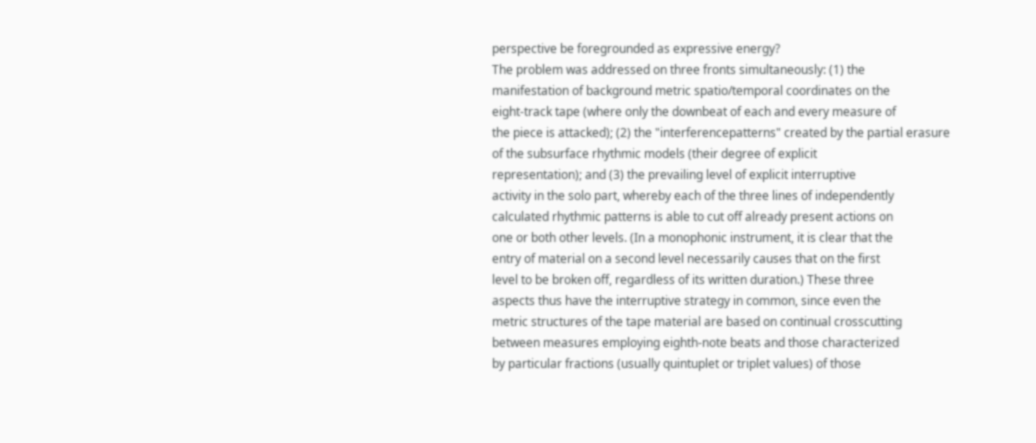perspective be foregrounded as expressive energy?
The problem was addressed on three fronts simultaneously: (1) the
manifestation of background metric spatio/temporal coordinates on the
eight-track tape (where only the downbeat of each and every measure of
the piece is attacked); (2) the "interferencepatterns" created by the partial erasure of the subsurface rhythmic models (their degree of explicit
representation); and (3) the prevailing level of explicit interruptive
activity in the solo part, whereby each of the three lines of independently
calculated rhythmic patterns is able to cut off already present actions on
one or both other levels. (In a monophonic instrument, it is clear that the
entry of material on a second level necessarily causes that on the first
level to be broken off, regardless of its written duration.) These three
aspects thus have the interruptive strategy in common, since even the
metric structures of the tape material are based on continual crosscutting
between measures employing eighth-note beats and those characterized
by particular fractions (usually quintuplet or triplet values) of those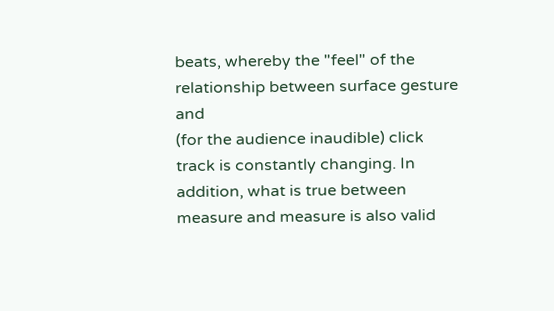beats, whereby the "feel" of the relationship between surface gesture and
(for the audience inaudible) click track is constantly changing. In addition, what is true between measure and measure is also valid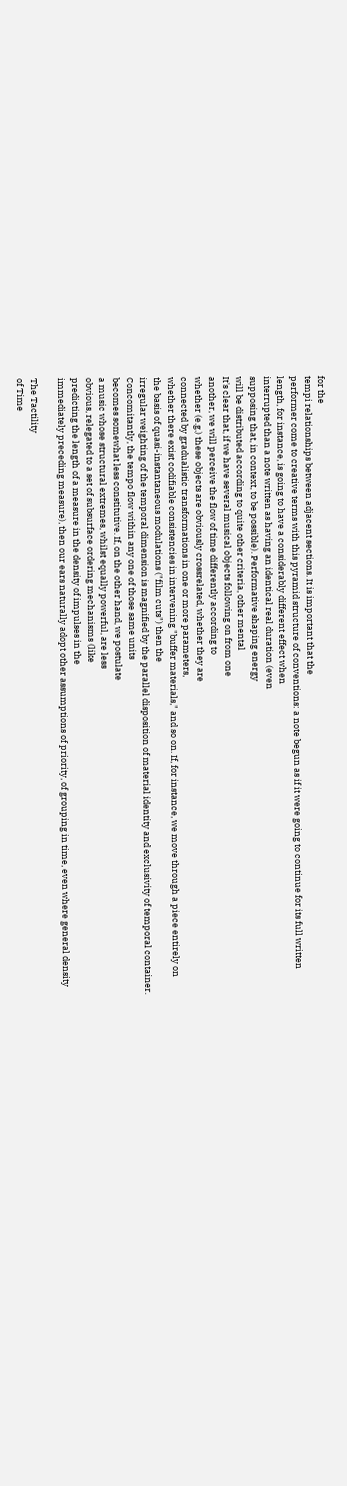for the
tempi relationships between adjacent sections. It is important that the
performer come to creative terms with this pyramid structure of conventions: a note begun as if it were going to continue for its full written
length, for instance, is going to have a considerably different effect when
interrupted than a note written as having an identical real duration (even
supposing that, in context, to be possible). Performative shaping energy
will be distributed according to quite other criteria, other mental
It's clear that, if we have several musical objects following on from one
another, we will perceive the flow of time differently according to
whether (e.g.) these objects are obviously crossrelated, whether they are
connected by gradualistic transformations in one or more parameters,
whether there exist codifiable consistencies in intervening "buffer materials," and so on. If, for instance, we move through a piece entirely on
the basis of quasi-instantaneous modulations ("film cuts") then the
irregular weighting of the temporal dimension is magnified by the parallel disposition of material identity and exclusivity of temporal container.
Concomitantly, the tempo flow within any one of those same units
becomes somewhat less constitutive. If, on the other hand, we postulate
a music whose structural extremes, whilst equally powerful, are less
obvious, relegated to a set of subsurface ordering mechanisms (like
predicting the length of a measure in the density of impulses in the
immediately preceding measure), then our ears naturally adopt other assumptions of priority, of grouping in time, even where general density

The Tactility
of Time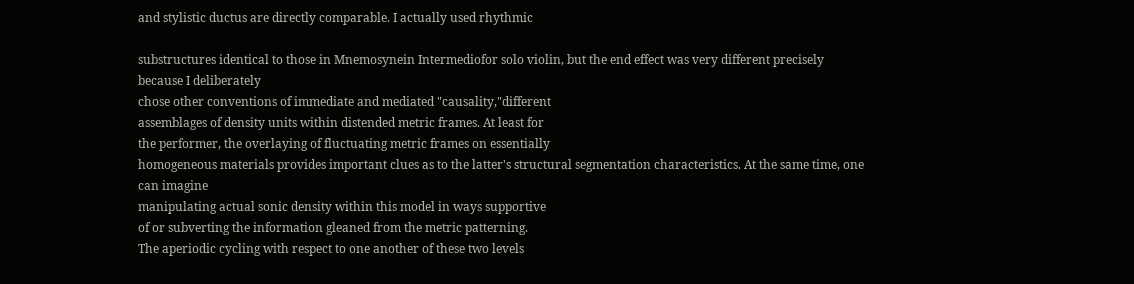and stylistic ductus are directly comparable. I actually used rhythmic

substructures identical to those in Mnemosynein Intermediofor solo violin, but the end effect was very different precisely because I deliberately
chose other conventions of immediate and mediated "causality,"different
assemblages of density units within distended metric frames. At least for
the performer, the overlaying of fluctuating metric frames on essentially
homogeneous materials provides important clues as to the latter's structural segmentation characteristics. At the same time, one can imagine
manipulating actual sonic density within this model in ways supportive
of or subverting the information gleaned from the metric patterning.
The aperiodic cycling with respect to one another of these two levels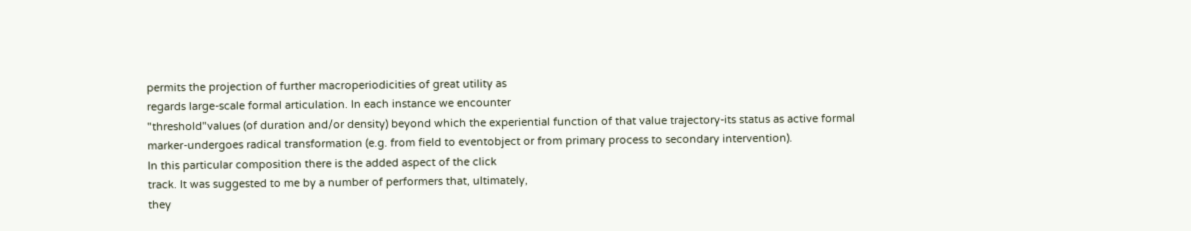permits the projection of further macroperiodicities of great utility as
regards large-scale formal articulation. In each instance we encounter
"threshold"values (of duration and/or density) beyond which the experiential function of that value trajectory-its status as active formal
marker-undergoes radical transformation (e.g. from field to eventobject or from primary process to secondary intervention).
In this particular composition there is the added aspect of the click
track. It was suggested to me by a number of performers that, ultimately,
they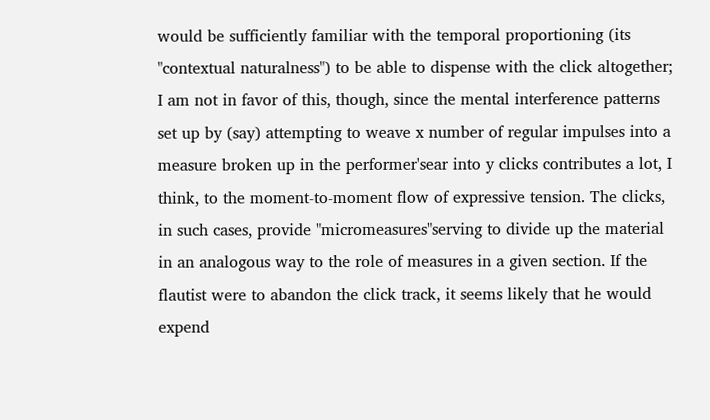would be sufficiently familiar with the temporal proportioning (its
"contextual naturalness") to be able to dispense with the click altogether;
I am not in favor of this, though, since the mental interference patterns
set up by (say) attempting to weave x number of regular impulses into a
measure broken up in the performer'sear into y clicks contributes a lot, I
think, to the moment-to-moment flow of expressive tension. The clicks,
in such cases, provide "micromeasures"serving to divide up the material
in an analogous way to the role of measures in a given section. If the
flautist were to abandon the click track, it seems likely that he would
expend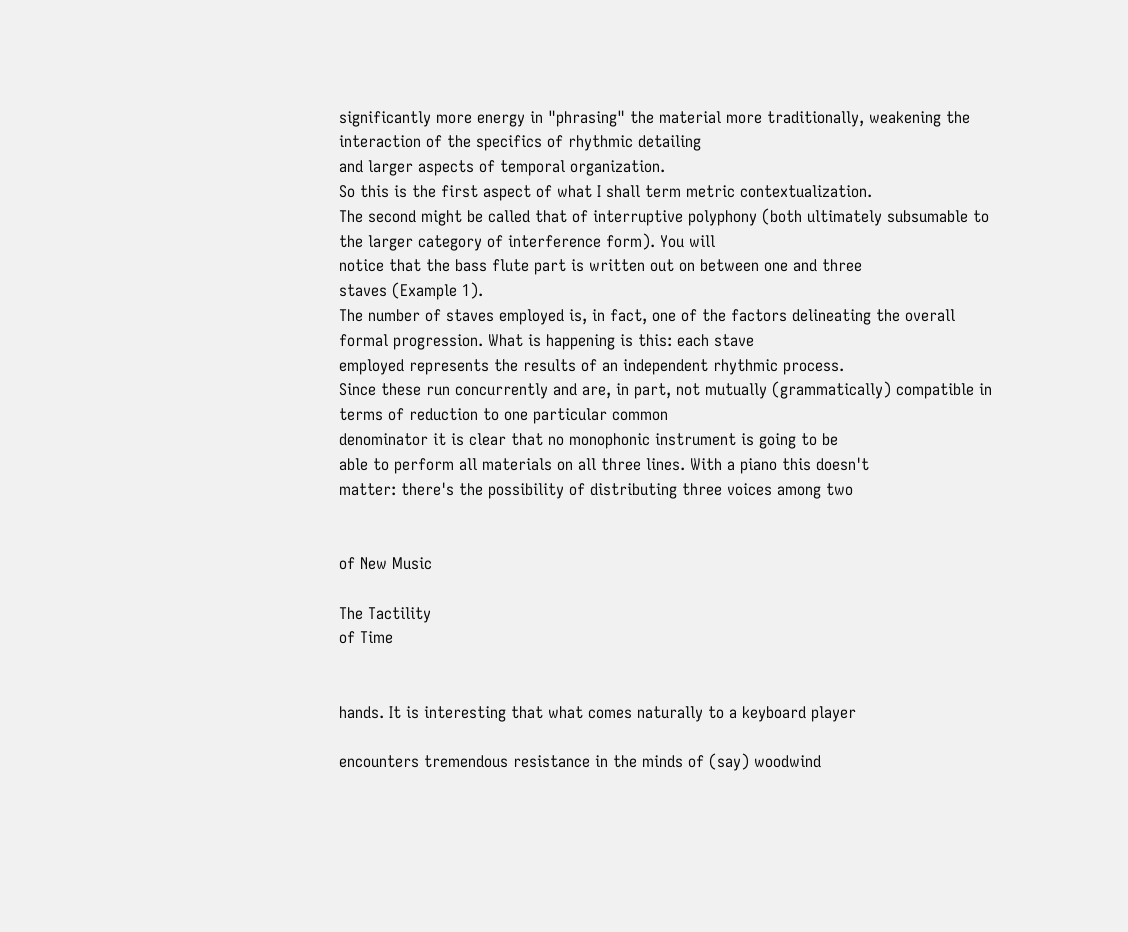significantly more energy in "phrasing" the material more traditionally, weakening the interaction of the specifics of rhythmic detailing
and larger aspects of temporal organization.
So this is the first aspect of what I shall term metric contextualization.
The second might be called that of interruptive polyphony (both ultimately subsumable to the larger category of interference form). You will
notice that the bass flute part is written out on between one and three
staves (Example 1).
The number of staves employed is, in fact, one of the factors delineating the overall formal progression. What is happening is this: each stave
employed represents the results of an independent rhythmic process.
Since these run concurrently and are, in part, not mutually (grammatically) compatible in terms of reduction to one particular common
denominator it is clear that no monophonic instrument is going to be
able to perform all materials on all three lines. With a piano this doesn't
matter: there's the possibility of distributing three voices among two


of New Music

The Tactility
of Time


hands. It is interesting that what comes naturally to a keyboard player

encounters tremendous resistance in the minds of (say) woodwind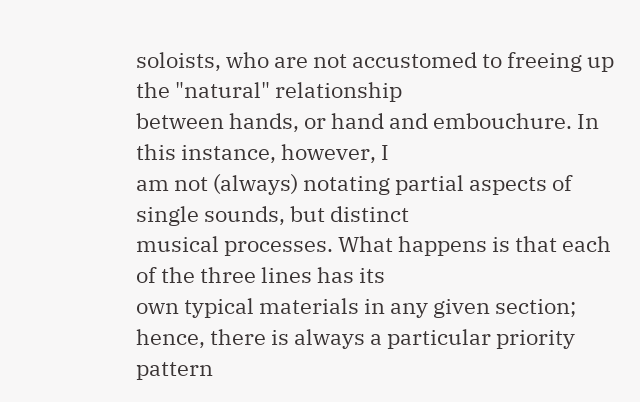soloists, who are not accustomed to freeing up the "natural" relationship
between hands, or hand and embouchure. In this instance, however, I
am not (always) notating partial aspects of single sounds, but distinct
musical processes. What happens is that each of the three lines has its
own typical materials in any given section; hence, there is always a particular priority pattern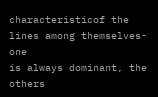characteristicof the lines among themselves-one
is always dominant, the others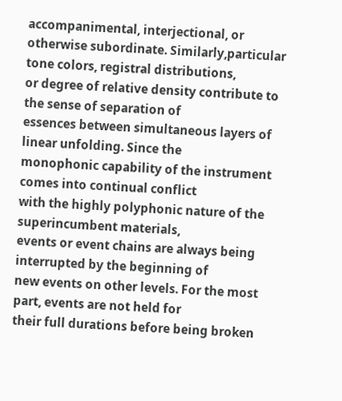accompanimental, interjectional, or otherwise subordinate. Similarly,particular tone colors, registral distributions,
or degree of relative density contribute to the sense of separation of
essences between simultaneous layers of linear unfolding. Since the
monophonic capability of the instrument comes into continual conflict
with the highly polyphonic nature of the superincumbent materials,
events or event chains are always being interrupted by the beginning of
new events on other levels. For the most part, events are not held for
their full durations before being broken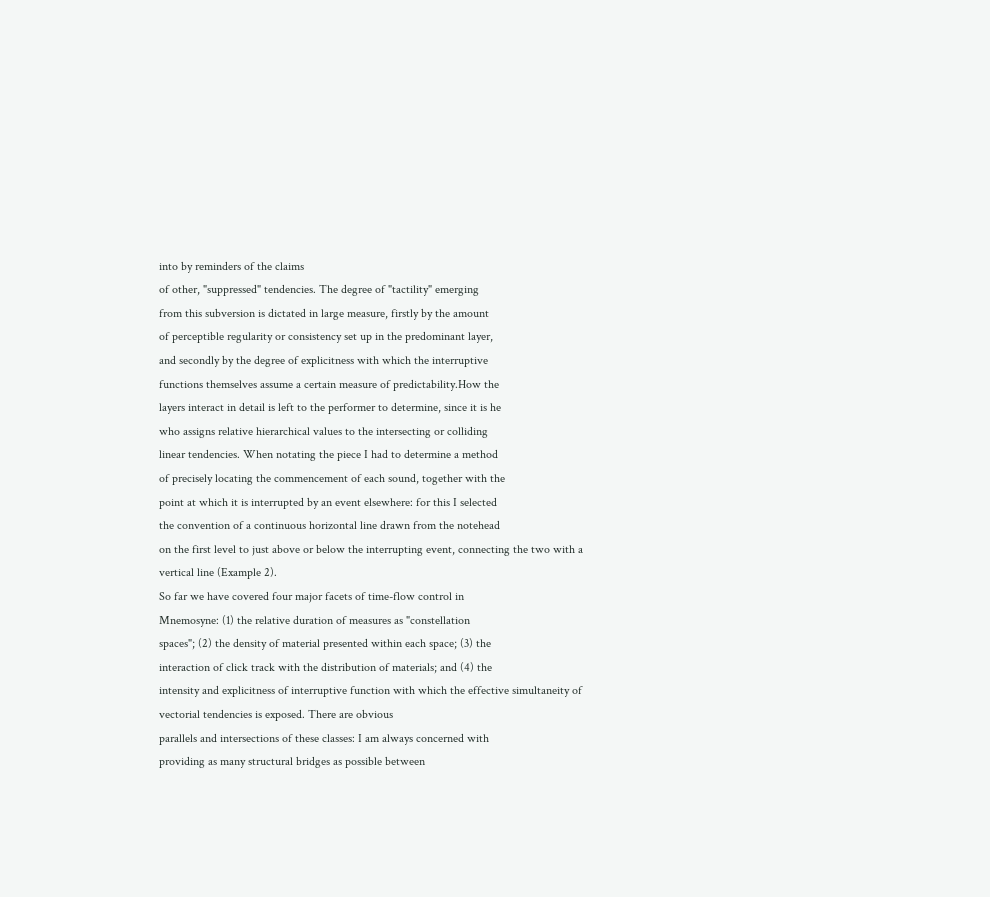into by reminders of the claims
of other, "suppressed" tendencies. The degree of "tactility" emerging
from this subversion is dictated in large measure, firstly by the amount
of perceptible regularity or consistency set up in the predominant layer,
and secondly by the degree of explicitness with which the interruptive
functions themselves assume a certain measure of predictability.How the
layers interact in detail is left to the performer to determine, since it is he
who assigns relative hierarchical values to the intersecting or colliding
linear tendencies. When notating the piece I had to determine a method
of precisely locating the commencement of each sound, together with the
point at which it is interrupted by an event elsewhere: for this I selected
the convention of a continuous horizontal line drawn from the notehead
on the first level to just above or below the interrupting event, connecting the two with a vertical line (Example 2).
So far we have covered four major facets of time-flow control in
Mnemosyne: (1) the relative duration of measures as "constellation
spaces"; (2) the density of material presented within each space; (3) the
interaction of click track with the distribution of materials; and (4) the
intensity and explicitness of interruptive function with which the effective simultaneity of vectorial tendencies is exposed. There are obvious
parallels and intersections of these classes: I am always concerned with
providing as many structural bridges as possible between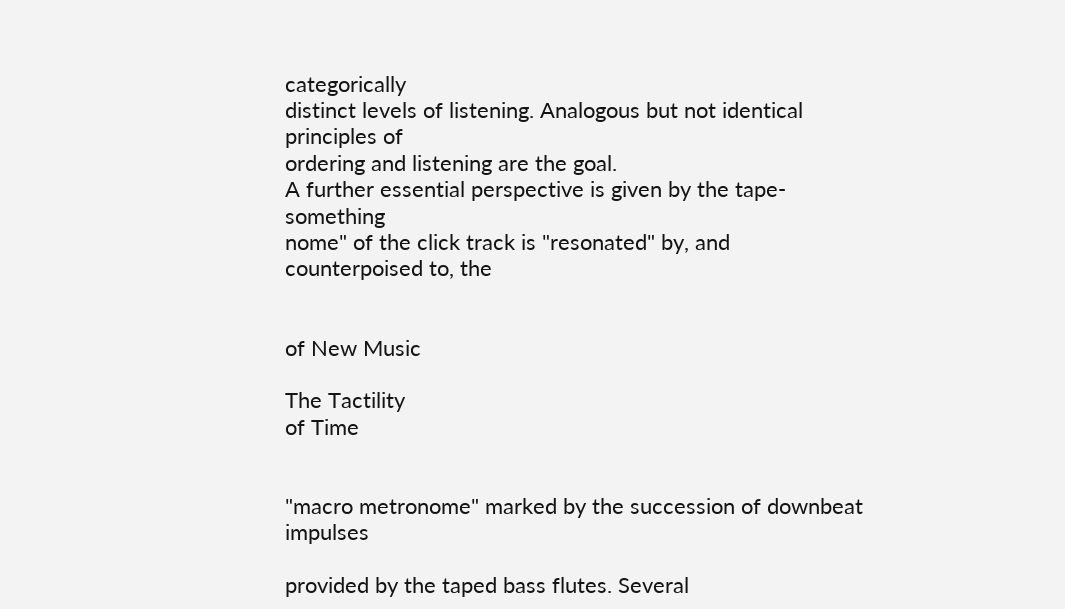categorically
distinct levels of listening. Analogous but not identical principles of
ordering and listening are the goal.
A further essential perspective is given by the tape-something
nome" of the click track is "resonated" by, and counterpoised to, the


of New Music

The Tactility
of Time


"macro metronome" marked by the succession of downbeat impulses

provided by the taped bass flutes. Several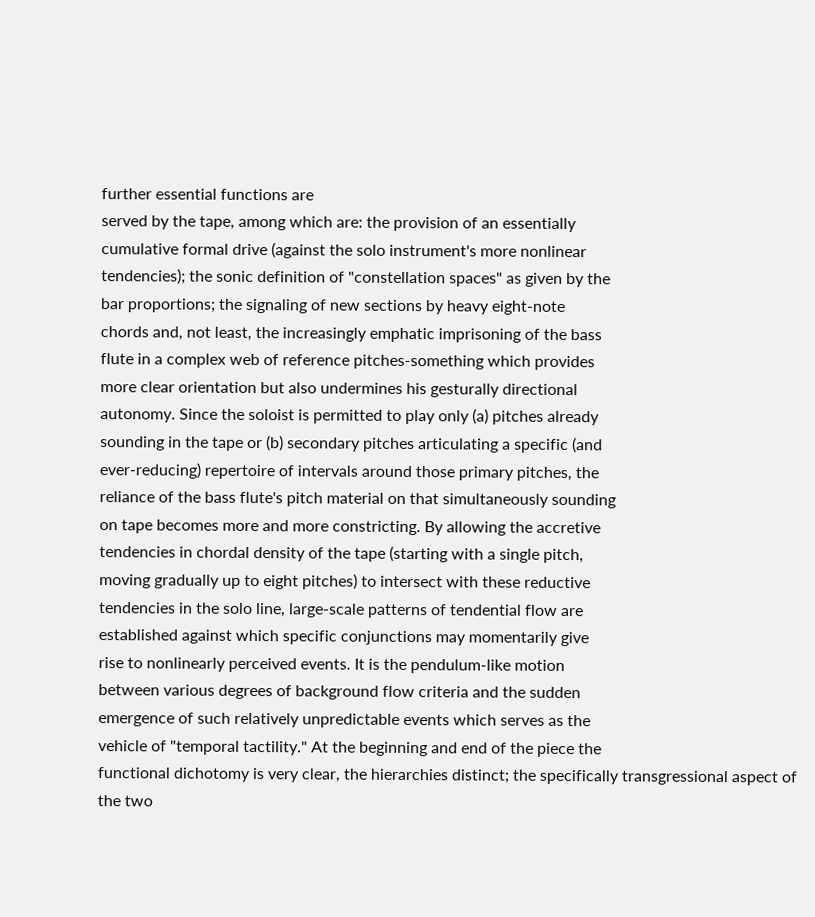further essential functions are
served by the tape, among which are: the provision of an essentially
cumulative formal drive (against the solo instrument's more nonlinear
tendencies); the sonic definition of "constellation spaces" as given by the
bar proportions; the signaling of new sections by heavy eight-note
chords and, not least, the increasingly emphatic imprisoning of the bass
flute in a complex web of reference pitches-something which provides
more clear orientation but also undermines his gesturally directional
autonomy. Since the soloist is permitted to play only (a) pitches already
sounding in the tape or (b) secondary pitches articulating a specific (and
ever-reducing) repertoire of intervals around those primary pitches, the
reliance of the bass flute's pitch material on that simultaneously sounding
on tape becomes more and more constricting. By allowing the accretive
tendencies in chordal density of the tape (starting with a single pitch,
moving gradually up to eight pitches) to intersect with these reductive
tendencies in the solo line, large-scale patterns of tendential flow are
established against which specific conjunctions may momentarily give
rise to nonlinearly perceived events. It is the pendulum-like motion
between various degrees of background flow criteria and the sudden
emergence of such relatively unpredictable events which serves as the
vehicle of "temporal tactility." At the beginning and end of the piece the
functional dichotomy is very clear, the hierarchies distinct; the specifically transgressional aspect of the two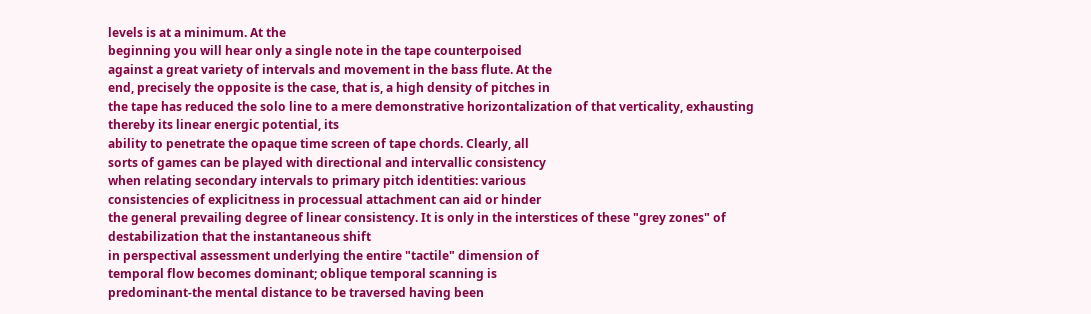levels is at a minimum. At the
beginning you will hear only a single note in the tape counterpoised
against a great variety of intervals and movement in the bass flute. At the
end, precisely the opposite is the case, that is, a high density of pitches in
the tape has reduced the solo line to a mere demonstrative horizontalization of that verticality, exhausting thereby its linear energic potential, its
ability to penetrate the opaque time screen of tape chords. Clearly, all
sorts of games can be played with directional and intervallic consistency
when relating secondary intervals to primary pitch identities: various
consistencies of explicitness in processual attachment can aid or hinder
the general prevailing degree of linear consistency. It is only in the interstices of these "grey zones" of destabilization that the instantaneous shift
in perspectival assessment underlying the entire "tactile" dimension of
temporal flow becomes dominant; oblique temporal scanning is
predominant-the mental distance to be traversed having been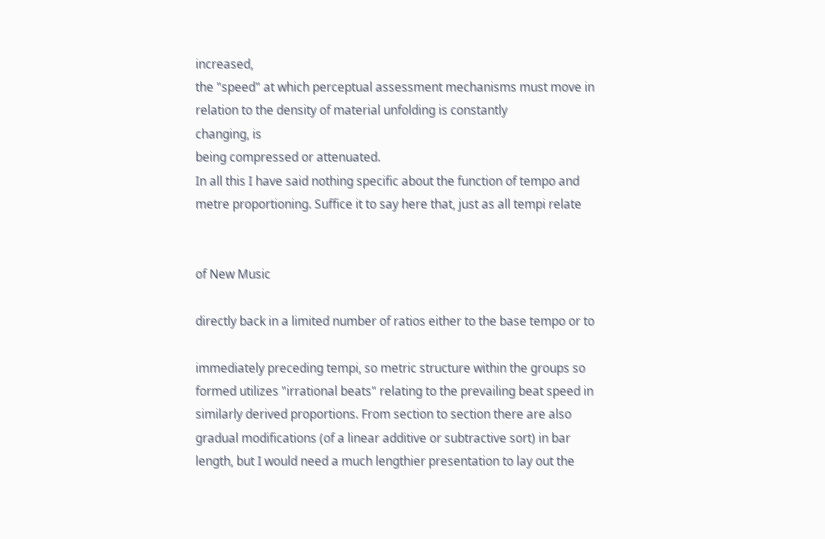increased,
the "speed" at which perceptual assessment mechanisms must move in
relation to the density of material unfolding is constantly
changing, is
being compressed or attenuated.
In all this I have said nothing specific about the function of tempo and
metre proportioning. Suffice it to say here that, just as all tempi relate


of New Music

directly back in a limited number of ratios either to the base tempo or to

immediately preceding tempi, so metric structure within the groups so
formed utilizes "irrational beats" relating to the prevailing beat speed in
similarly derived proportions. From section to section there are also
gradual modifications (of a linear additive or subtractive sort) in bar
length, but I would need a much lengthier presentation to lay out the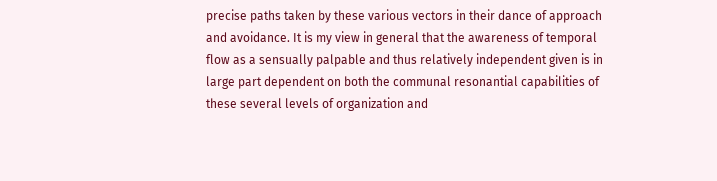precise paths taken by these various vectors in their dance of approach
and avoidance. It is my view in general that the awareness of temporal
flow as a sensually palpable and thus relatively independent given is in
large part dependent on both the communal resonantial capabilities of
these several levels of organization and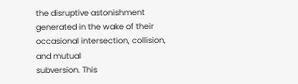the disruptive astonishment generated in the wake of their occasional intersection, collision, and mutual
subversion. This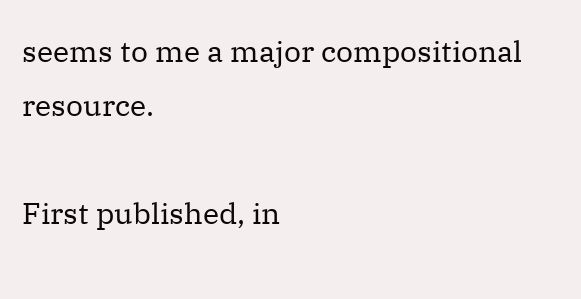seems to me a major compositional resource.

First published, in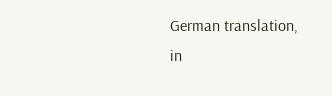German translation, in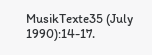MusikTexte35 (July 1990):14-17.